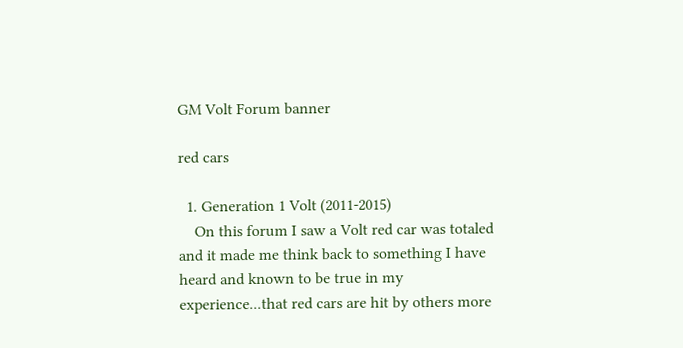GM Volt Forum banner

red cars

  1. Generation 1 Volt (2011-2015)
    On this forum I saw a Volt red car was totaled and it made me think back to something I have heard and known to be true in my experience...that red cars are hit by others more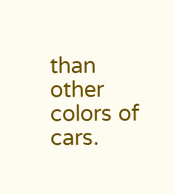than other colors of cars.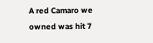A red Camaro we owned was hit 7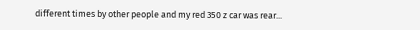different times by other people and my red 350 z car was rear...